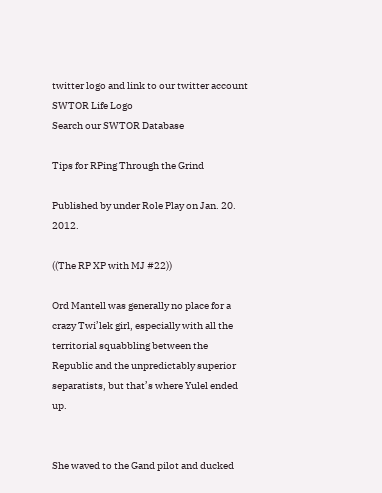twitter logo and link to our twitter account
SWTOR Life Logo
Search our SWTOR Database

Tips for RPing Through the Grind

Published by under Role Play on Jan. 20. 2012.

((The RP XP with MJ #22))

Ord Mantell was generally no place for a crazy Twi’lek girl, especially with all the territorial squabbling between the Republic and the unpredictably superior separatists, but that’s where Yulel ended up.


She waved to the Gand pilot and ducked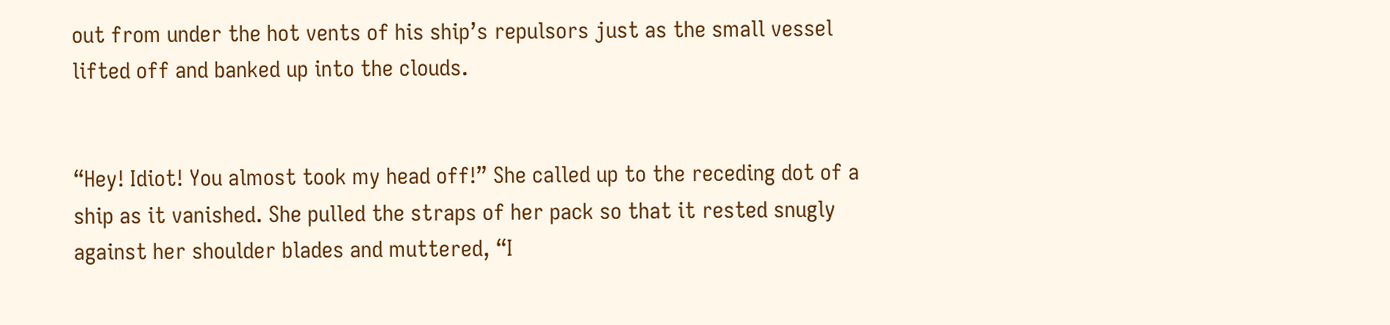out from under the hot vents of his ship’s repulsors just as the small vessel lifted off and banked up into the clouds.


“Hey! Idiot! You almost took my head off!” She called up to the receding dot of a ship as it vanished. She pulled the straps of her pack so that it rested snugly against her shoulder blades and muttered, “I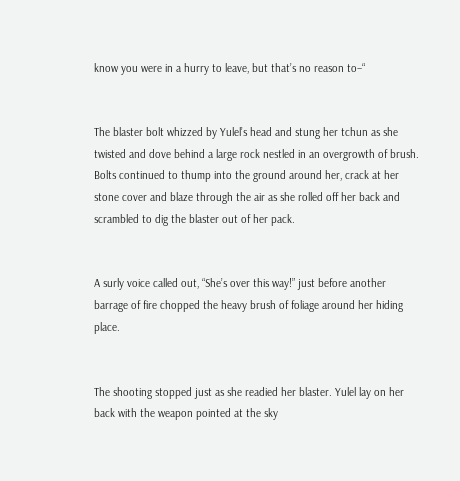know you were in a hurry to leave, but that’s no reason to–“


The blaster bolt whizzed by Yulel’s head and stung her tchun as she twisted and dove behind a large rock nestled in an overgrowth of brush. Bolts continued to thump into the ground around her, crack at her stone cover and blaze through the air as she rolled off her back and scrambled to dig the blaster out of her pack.


A surly voice called out, “She’s over this way!” just before another barrage of fire chopped the heavy brush of foliage around her hiding place.


The shooting stopped just as she readied her blaster. Yulel lay on her back with the weapon pointed at the sky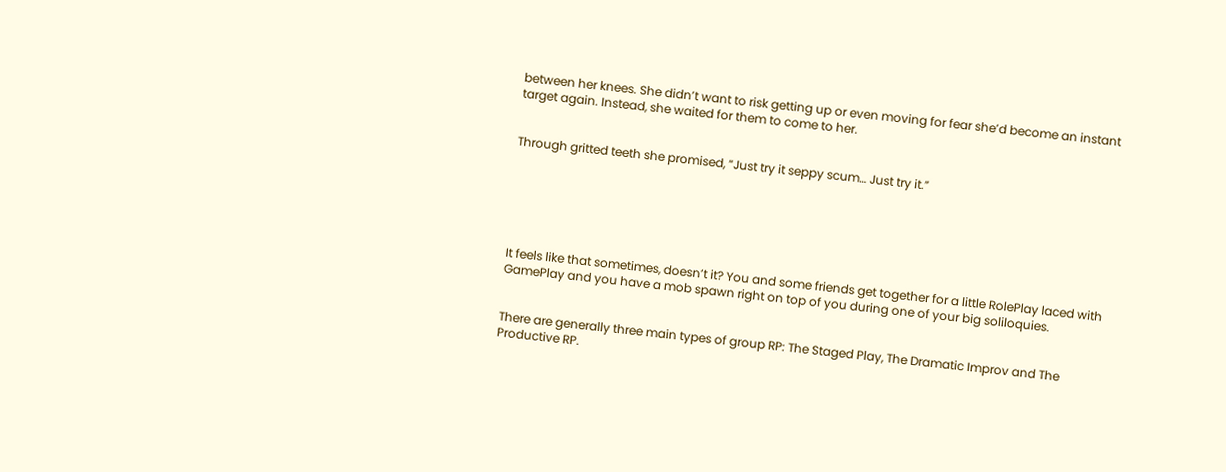between her knees. She didn’t want to risk getting up or even moving for fear she’d become an instant target again. Instead, she waited for them to come to her.


Through gritted teeth she promised, “Just try it seppy scum… Just try it.”






It feels like that sometimes, doesn’t it? You and some friends get together for a little RolePlay laced with GamePlay and you have a mob spawn right on top of you during one of your big soliloquies.


There are generally three main types of group RP: The Staged Play, The Dramatic Improv and The Productive RP.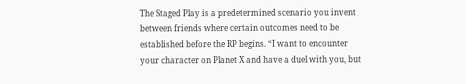The Staged Play is a predetermined scenario you invent between friends where certain outcomes need to be established before the RP begins. “I want to encounter your character on Planet X and have a duel with you, but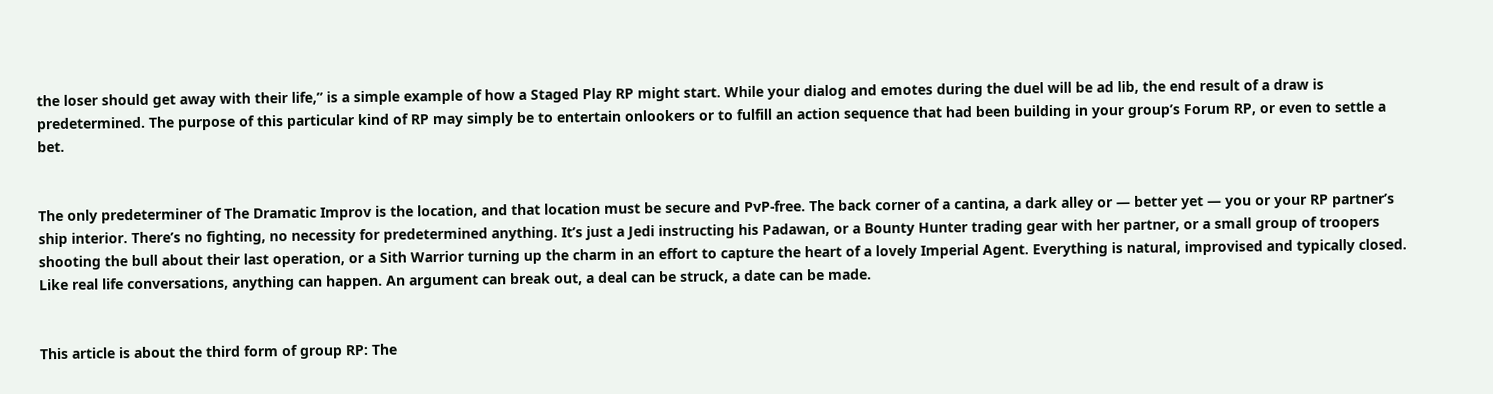the loser should get away with their life,” is a simple example of how a Staged Play RP might start. While your dialog and emotes during the duel will be ad lib, the end result of a draw is predetermined. The purpose of this particular kind of RP may simply be to entertain onlookers or to fulfill an action sequence that had been building in your group’s Forum RP, or even to settle a bet.


The only predeterminer of The Dramatic Improv is the location, and that location must be secure and PvP-free. The back corner of a cantina, a dark alley or — better yet — you or your RP partner’s ship interior. There’s no fighting, no necessity for predetermined anything. It’s just a Jedi instructing his Padawan, or a Bounty Hunter trading gear with her partner, or a small group of troopers shooting the bull about their last operation, or a Sith Warrior turning up the charm in an effort to capture the heart of a lovely Imperial Agent. Everything is natural, improvised and typically closed. Like real life conversations, anything can happen. An argument can break out, a deal can be struck, a date can be made.


This article is about the third form of group RP: The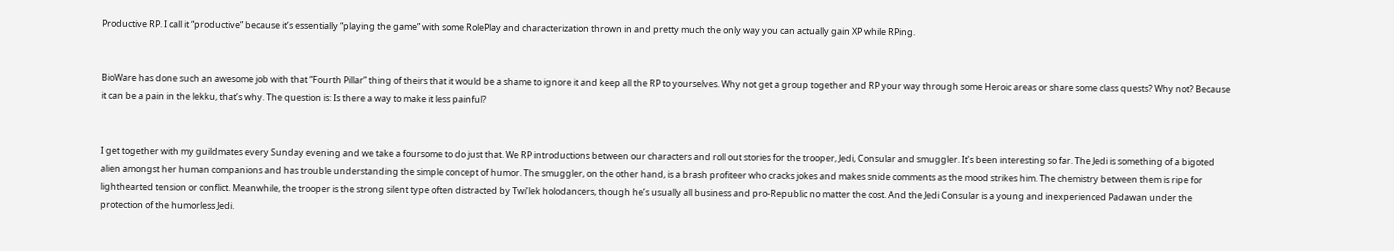Productive RP. I call it “productive” because it’s essentially “playing the game” with some RolePlay and characterization thrown in and pretty much the only way you can actually gain XP while RPing.


BioWare has done such an awesome job with that “Fourth Pillar” thing of theirs that it would be a shame to ignore it and keep all the RP to yourselves. Why not get a group together and RP your way through some Heroic areas or share some class quests? Why not? Because it can be a pain in the lekku, that’s why. The question is: Is there a way to make it less painful?


I get together with my guildmates every Sunday evening and we take a foursome to do just that. We RP introductions between our characters and roll out stories for the trooper, Jedi, Consular and smuggler. It’s been interesting so far. The Jedi is something of a bigoted alien amongst her human companions and has trouble understanding the simple concept of humor. The smuggler, on the other hand, is a brash profiteer who cracks jokes and makes snide comments as the mood strikes him. The chemistry between them is ripe for lighthearted tension or conflict. Meanwhile, the trooper is the strong silent type often distracted by Twi’lek holodancers, though he’s usually all business and pro-Republic no matter the cost. And the Jedi Consular is a young and inexperienced Padawan under the protection of the humorless Jedi.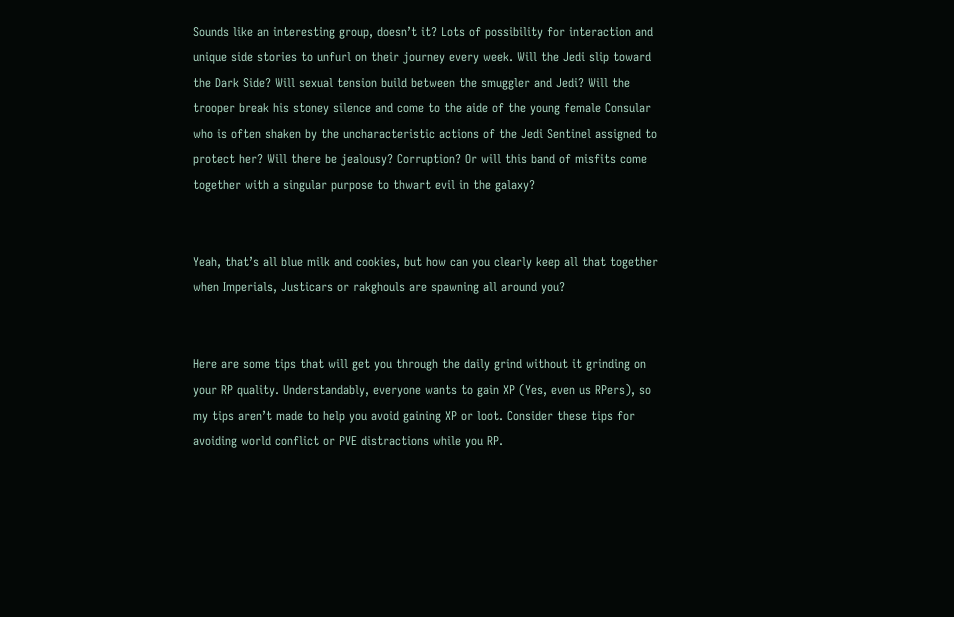Sounds like an interesting group, doesn’t it? Lots of possibility for interaction and unique side stories to unfurl on their journey every week. Will the Jedi slip toward the Dark Side? Will sexual tension build between the smuggler and Jedi? Will the trooper break his stoney silence and come to the aide of the young female Consular who is often shaken by the uncharacteristic actions of the Jedi Sentinel assigned to protect her? Will there be jealousy? Corruption? Or will this band of misfits come together with a singular purpose to thwart evil in the galaxy?


Yeah, that’s all blue milk and cookies, but how can you clearly keep all that together when Imperials, Justicars or rakghouls are spawning all around you?


Here are some tips that will get you through the daily grind without it grinding on your RP quality. Understandably, everyone wants to gain XP (Yes, even us RPers), so my tips aren’t made to help you avoid gaining XP or loot. Consider these tips for avoiding world conflict or PVE distractions while you RP.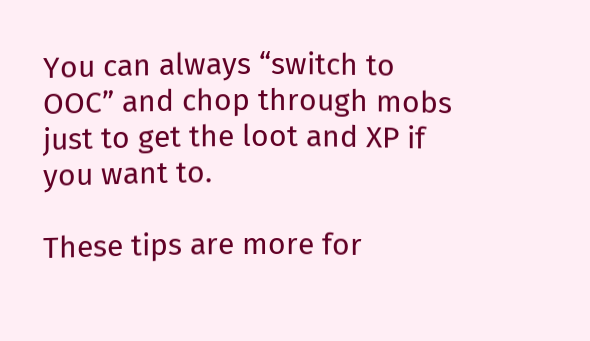You can always “switch to OOC” and chop through mobs just to get the loot and XP if you want to.

These tips are more for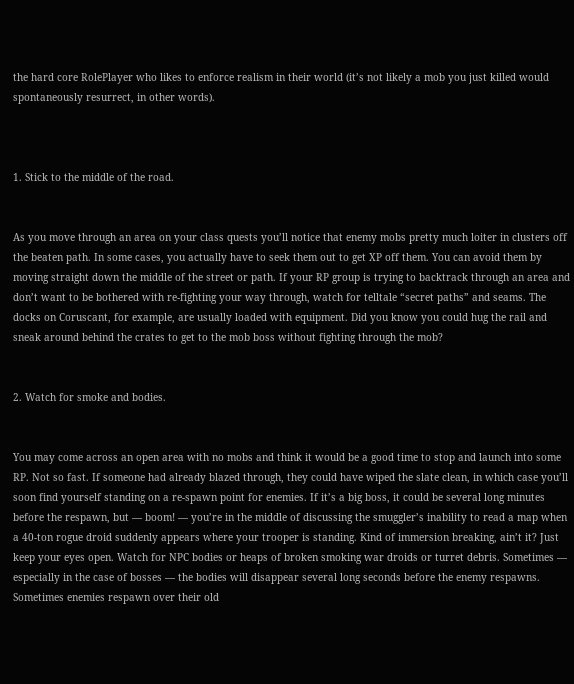the hard core RolePlayer who likes to enforce realism in their world (it’s not likely a mob you just killed would spontaneously resurrect, in other words).



1. Stick to the middle of the road.


As you move through an area on your class quests you’ll notice that enemy mobs pretty much loiter in clusters off the beaten path. In some cases, you actually have to seek them out to get XP off them. You can avoid them by moving straight down the middle of the street or path. If your RP group is trying to backtrack through an area and don’t want to be bothered with re-fighting your way through, watch for telltale “secret paths” and seams. The docks on Coruscant, for example, are usually loaded with equipment. Did you know you could hug the rail and sneak around behind the crates to get to the mob boss without fighting through the mob?


2. Watch for smoke and bodies.


You may come across an open area with no mobs and think it would be a good time to stop and launch into some RP. Not so fast. If someone had already blazed through, they could have wiped the slate clean, in which case you’ll soon find yourself standing on a re-spawn point for enemies. If it’s a big boss, it could be several long minutes before the respawn, but — boom! — you’re in the middle of discussing the smuggler’s inability to read a map when a 40-ton rogue droid suddenly appears where your trooper is standing. Kind of immersion breaking, ain’t it? Just keep your eyes open. Watch for NPC bodies or heaps of broken smoking war droids or turret debris. Sometimes — especially in the case of bosses — the bodies will disappear several long seconds before the enemy respawns. Sometimes enemies respawn over their old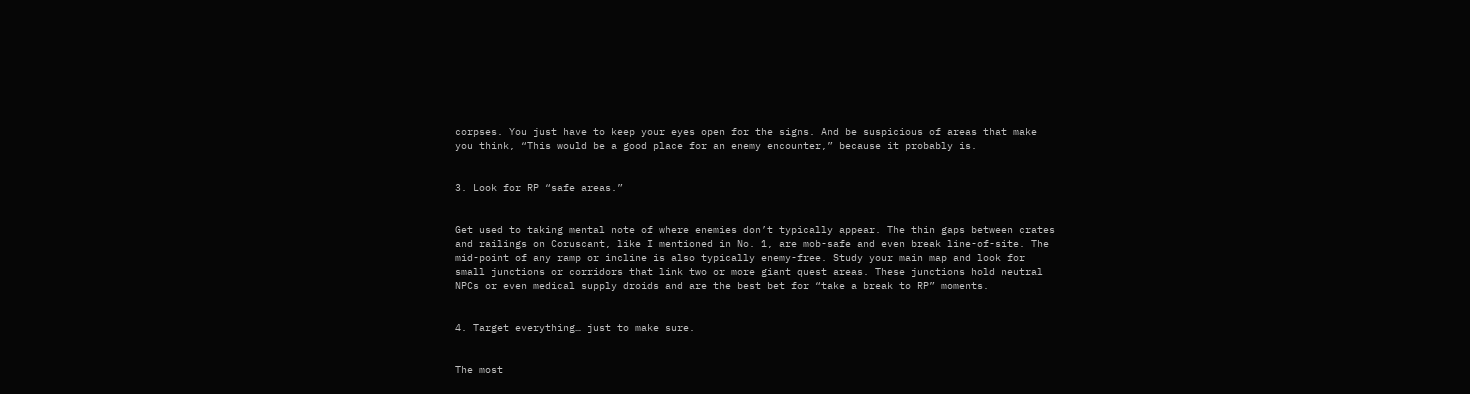corpses. You just have to keep your eyes open for the signs. And be suspicious of areas that make you think, “This would be a good place for an enemy encounter,” because it probably is.


3. Look for RP “safe areas.”


Get used to taking mental note of where enemies don’t typically appear. The thin gaps between crates and railings on Coruscant, like I mentioned in No. 1, are mob-safe and even break line-of-site. The mid-point of any ramp or incline is also typically enemy-free. Study your main map and look for small junctions or corridors that link two or more giant quest areas. These junctions hold neutral NPCs or even medical supply droids and are the best bet for “take a break to RP” moments.


4. Target everything… just to make sure.


The most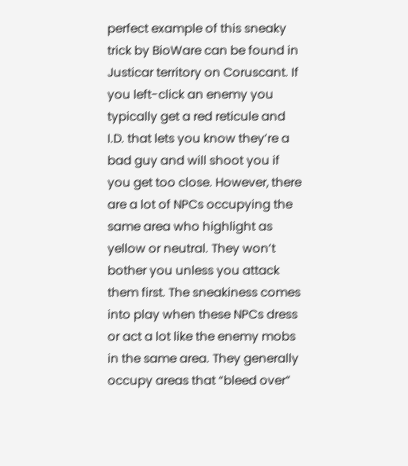perfect example of this sneaky trick by BioWare can be found in Justicar territory on Coruscant. If you left-click an enemy you typically get a red reticule and I.D. that lets you know they’re a bad guy and will shoot you if you get too close. However, there are a lot of NPCs occupying the same area who highlight as yellow or neutral. They won’t bother you unless you attack them first. The sneakiness comes into play when these NPCs dress or act a lot like the enemy mobs in the same area. They generally occupy areas that “bleed over”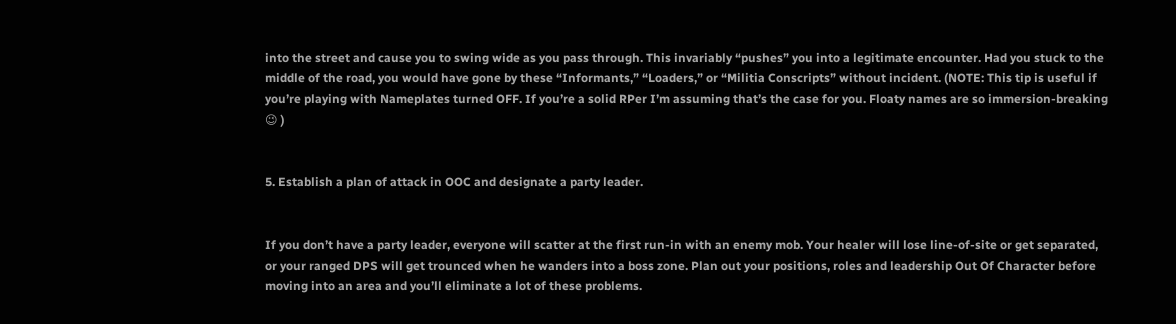into the street and cause you to swing wide as you pass through. This invariably “pushes” you into a legitimate encounter. Had you stuck to the middle of the road, you would have gone by these “Informants,” “Loaders,” or “Militia Conscripts” without incident. (NOTE: This tip is useful if you’re playing with Nameplates turned OFF. If you’re a solid RPer I’m assuming that’s the case for you. Floaty names are so immersion-breaking 😉 )


5. Establish a plan of attack in OOC and designate a party leader.


If you don’t have a party leader, everyone will scatter at the first run-in with an enemy mob. Your healer will lose line-of-site or get separated, or your ranged DPS will get trounced when he wanders into a boss zone. Plan out your positions, roles and leadership Out Of Character before moving into an area and you’ll eliminate a lot of these problems.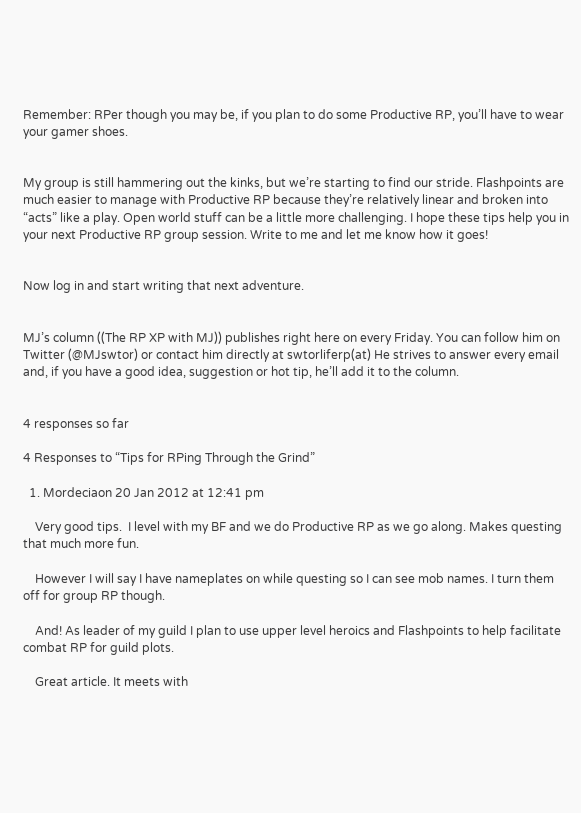Remember: RPer though you may be, if you plan to do some Productive RP, you’ll have to wear your gamer shoes.


My group is still hammering out the kinks, but we’re starting to find our stride. Flashpoints are much easier to manage with Productive RP because they’re relatively linear and broken into “acts” like a play. Open world stuff can be a little more challenging. I hope these tips help you in your next Productive RP group session. Write to me and let me know how it goes!


Now log in and start writing that next adventure.


MJ’s column ((The RP XP with MJ)) publishes right here on every Friday. You can follow him on Twitter (@MJswtor) or contact him directly at swtorliferp(at) He strives to answer every email and, if you have a good idea, suggestion or hot tip, he’ll add it to the column.


4 responses so far

4 Responses to “Tips for RPing Through the Grind”

  1. Mordeciaon 20 Jan 2012 at 12:41 pm

    Very good tips.  I level with my BF and we do Productive RP as we go along. Makes questing that much more fun.

    However I will say I have nameplates on while questing so I can see mob names. I turn them off for group RP though.

    And! As leader of my guild I plan to use upper level heroics and Flashpoints to help facilitate combat RP for guild plots.

    Great article. It meets with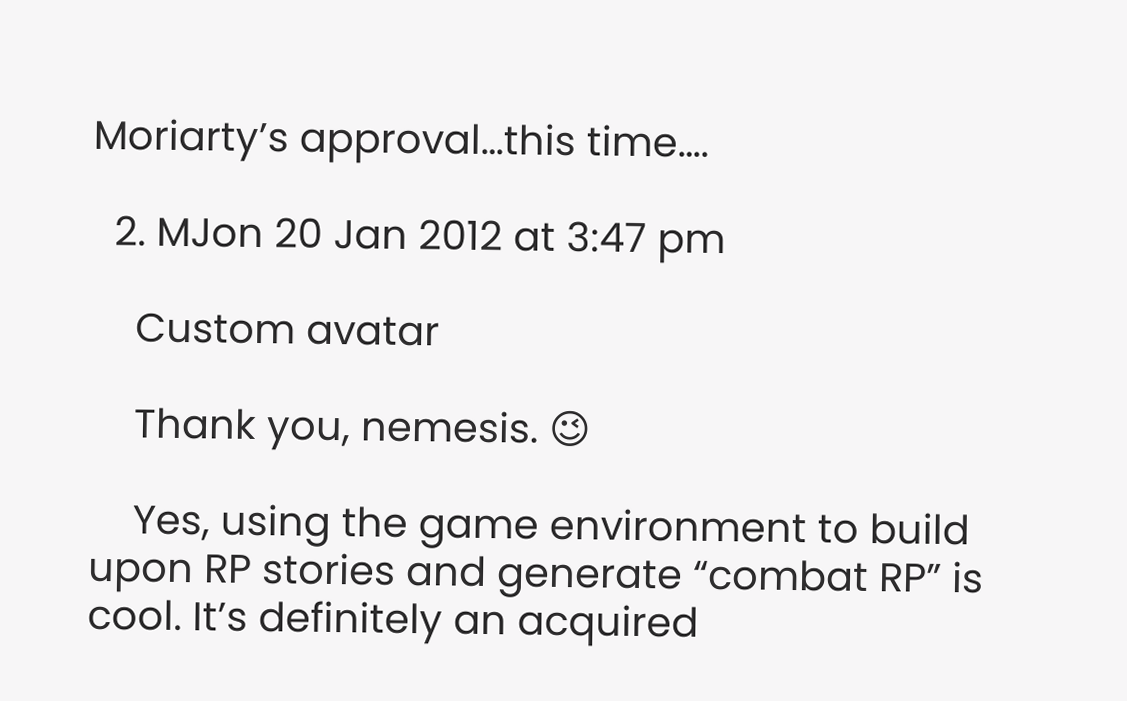Moriarty’s approval…this time….

  2. MJon 20 Jan 2012 at 3:47 pm

    Custom avatar

    Thank you, nemesis. 😉

    Yes, using the game environment to build upon RP stories and generate “combat RP” is cool. It’s definitely an acquired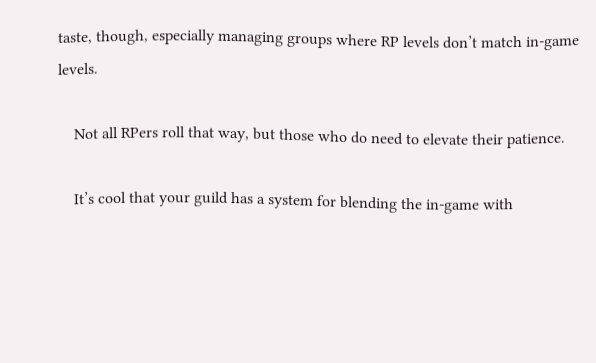taste, though, especially managing groups where RP levels don’t match in-game levels.

    Not all RPers roll that way, but those who do need to elevate their patience.

    It’s cool that your guild has a system for blending the in-game with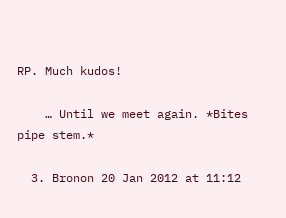RP. Much kudos!

    … Until we meet again. *Bites pipe stem.*

  3. Bronon 20 Jan 2012 at 11:12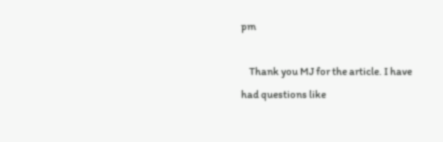pm

    Thank you MJ for the article. I have had questions like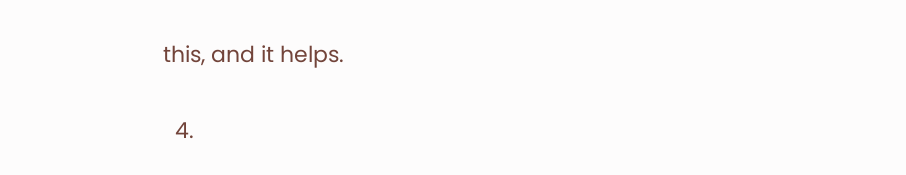this, and it helps.

  4.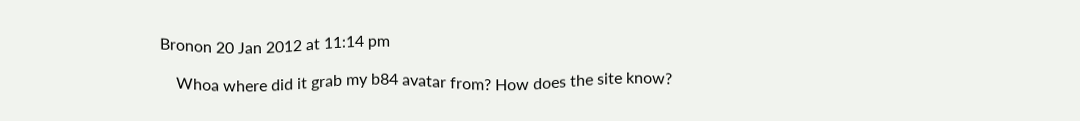Bronon 20 Jan 2012 at 11:14 pm

    Whoa where did it grab my b84 avatar from? How does the site know?